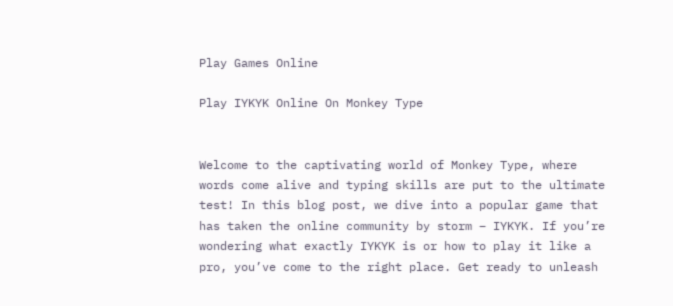Play Games Online

Play IYKYK Online On Monkey Type


Welcome to the captivating world of Monkey Type, where words come alive and typing skills are put to the ultimate test! In this blog post, we dive into a popular game that has taken the online community by storm – IYKYK. If you’re wondering what exactly IYKYK is or how to play it like a pro, you’ve come to the right place. Get ready to unleash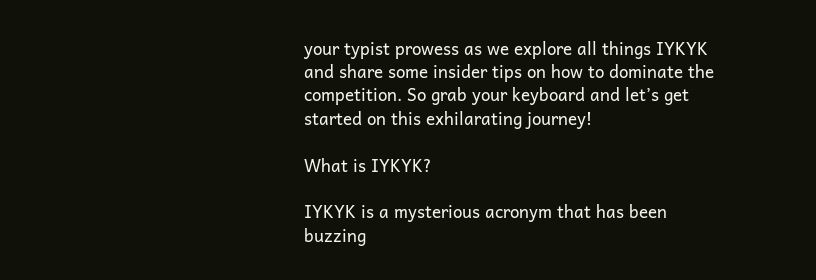your typist prowess as we explore all things IYKYK and share some insider tips on how to dominate the competition. So grab your keyboard and let’s get started on this exhilarating journey!

What is IYKYK?

IYKYK is a mysterious acronym that has been buzzing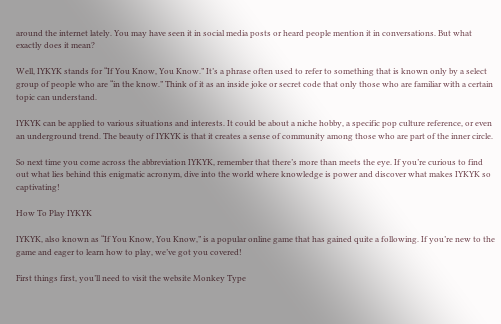around the internet lately. You may have seen it in social media posts or heard people mention it in conversations. But what exactly does it mean?

Well, IYKYK stands for “If You Know, You Know.” It’s a phrase often used to refer to something that is known only by a select group of people who are “in the know.” Think of it as an inside joke or secret code that only those who are familiar with a certain topic can understand.

IYKYK can be applied to various situations and interests. It could be about a niche hobby, a specific pop culture reference, or even an underground trend. The beauty of IYKYK is that it creates a sense of community among those who are part of the inner circle.

So next time you come across the abbreviation IYKYK, remember that there’s more than meets the eye. If you’re curious to find out what lies behind this enigmatic acronym, dive into the world where knowledge is power and discover what makes IYKYK so captivating!

How To Play IYKYK

IYKYK, also known as “If You Know, You Know,” is a popular online game that has gained quite a following. If you’re new to the game and eager to learn how to play, we’ve got you covered!

First things first, you’ll need to visit the website Monkey Type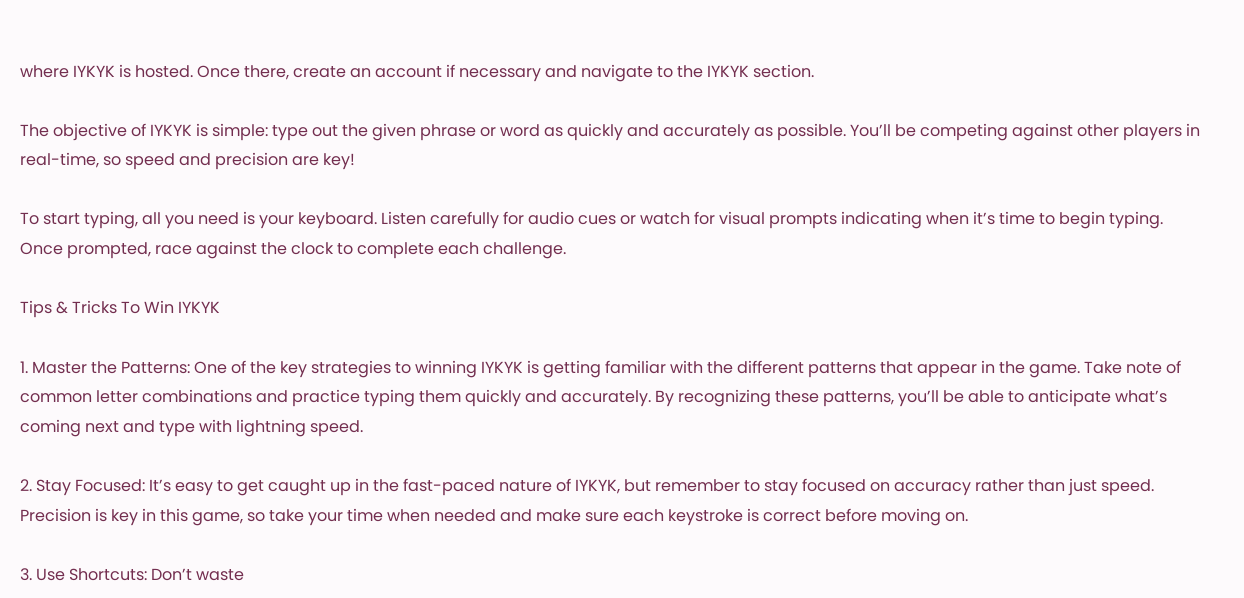where IYKYK is hosted. Once there, create an account if necessary and navigate to the IYKYK section.

The objective of IYKYK is simple: type out the given phrase or word as quickly and accurately as possible. You’ll be competing against other players in real-time, so speed and precision are key!

To start typing, all you need is your keyboard. Listen carefully for audio cues or watch for visual prompts indicating when it’s time to begin typing. Once prompted, race against the clock to complete each challenge.

Tips & Tricks To Win IYKYK

1. Master the Patterns: One of the key strategies to winning IYKYK is getting familiar with the different patterns that appear in the game. Take note of common letter combinations and practice typing them quickly and accurately. By recognizing these patterns, you’ll be able to anticipate what’s coming next and type with lightning speed.

2. Stay Focused: It’s easy to get caught up in the fast-paced nature of IYKYK, but remember to stay focused on accuracy rather than just speed. Precision is key in this game, so take your time when needed and make sure each keystroke is correct before moving on.

3. Use Shortcuts: Don’t waste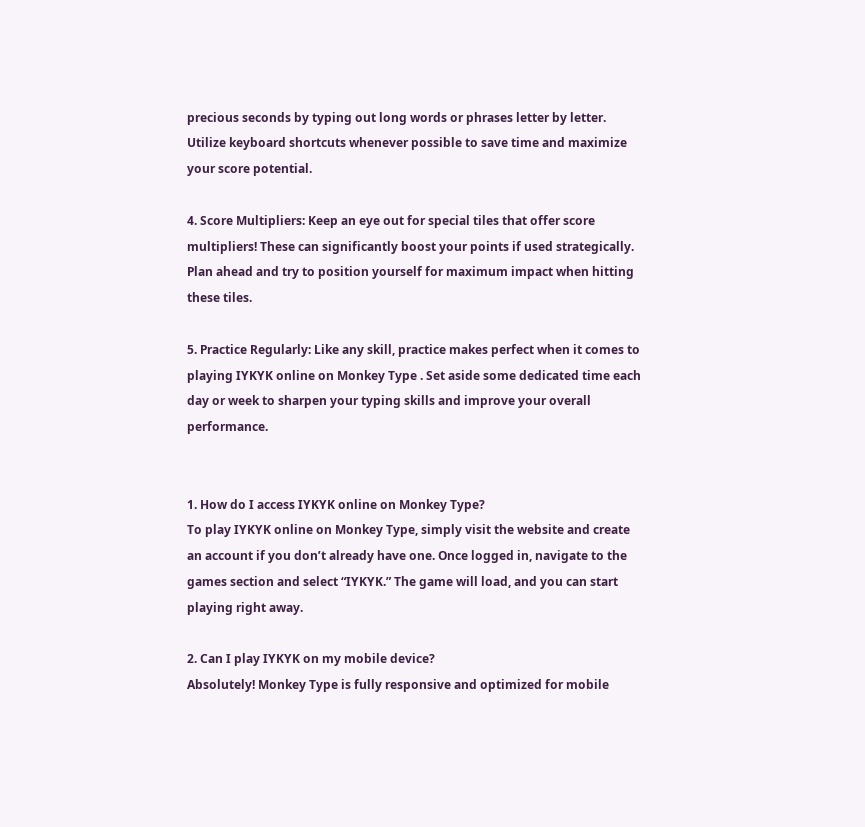precious seconds by typing out long words or phrases letter by letter. Utilize keyboard shortcuts whenever possible to save time and maximize your score potential.

4. Score Multipliers: Keep an eye out for special tiles that offer score multipliers! These can significantly boost your points if used strategically. Plan ahead and try to position yourself for maximum impact when hitting these tiles.

5. Practice Regularly: Like any skill, practice makes perfect when it comes to playing IYKYK online on Monkey Type . Set aside some dedicated time each day or week to sharpen your typing skills and improve your overall performance.


1. How do I access IYKYK online on Monkey Type?
To play IYKYK online on Monkey Type, simply visit the website and create an account if you don’t already have one. Once logged in, navigate to the games section and select “IYKYK.” The game will load, and you can start playing right away.

2. Can I play IYKYK on my mobile device?
Absolutely! Monkey Type is fully responsive and optimized for mobile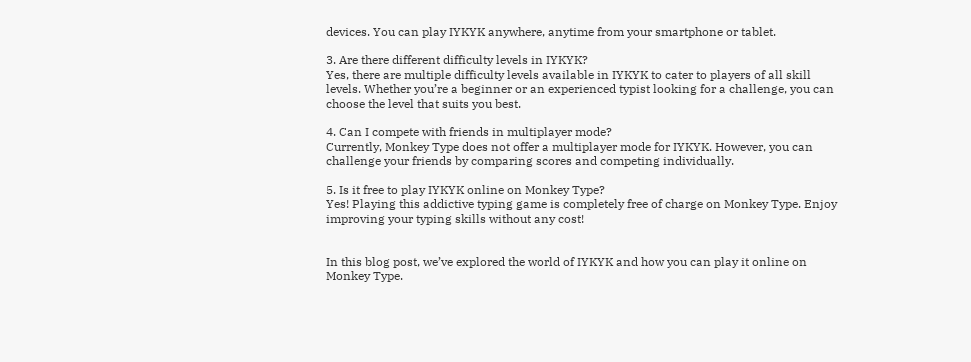devices. You can play IYKYK anywhere, anytime from your smartphone or tablet.

3. Are there different difficulty levels in IYKYK?
Yes, there are multiple difficulty levels available in IYKYK to cater to players of all skill levels. Whether you’re a beginner or an experienced typist looking for a challenge, you can choose the level that suits you best.

4. Can I compete with friends in multiplayer mode?
Currently, Monkey Type does not offer a multiplayer mode for IYKYK. However, you can challenge your friends by comparing scores and competing individually.

5. Is it free to play IYKYK online on Monkey Type?
Yes! Playing this addictive typing game is completely free of charge on Monkey Type. Enjoy improving your typing skills without any cost!


In this blog post, we’ve explored the world of IYKYK and how you can play it online on Monkey Type.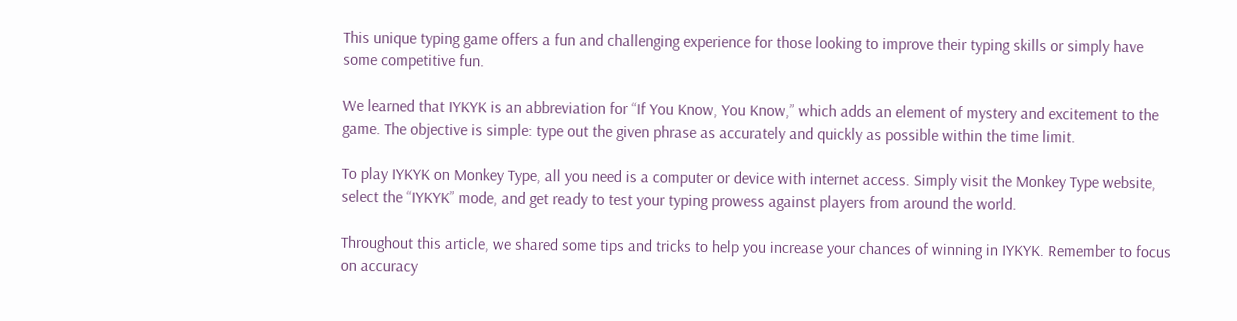This unique typing game offers a fun and challenging experience for those looking to improve their typing skills or simply have some competitive fun.

We learned that IYKYK is an abbreviation for “If You Know, You Know,” which adds an element of mystery and excitement to the game. The objective is simple: type out the given phrase as accurately and quickly as possible within the time limit.

To play IYKYK on Monkey Type, all you need is a computer or device with internet access. Simply visit the Monkey Type website, select the “IYKYK” mode, and get ready to test your typing prowess against players from around the world.

Throughout this article, we shared some tips and tricks to help you increase your chances of winning in IYKYK. Remember to focus on accuracy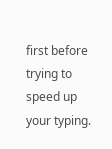first before trying to speed up your typing.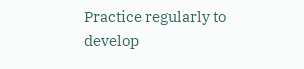Practice regularly to develop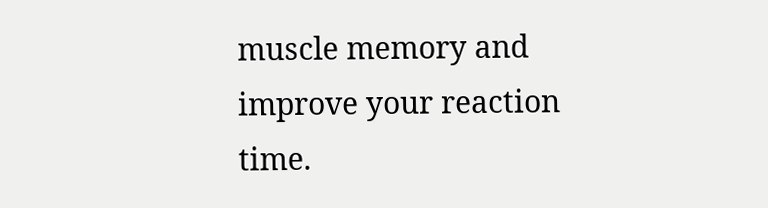muscle memory and improve your reaction time.